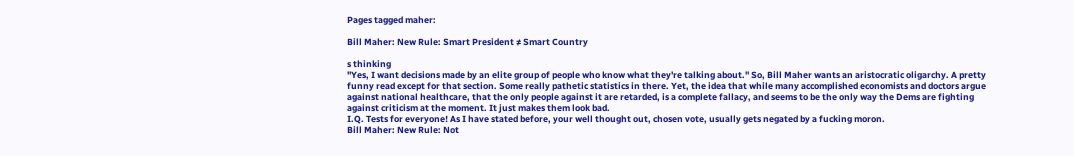Pages tagged maher:

Bill Maher: New Rule: Smart President ≠ Smart Country

s thinking
"Yes, I want decisions made by an elite group of people who know what they're talking about." So, Bill Maher wants an aristocratic oligarchy. A pretty funny read except for that section. Some really pathetic statistics in there. Yet, the idea that while many accomplished economists and doctors argue against national healthcare, that the only people against it are retarded, is a complete fallacy, and seems to be the only way the Dems are fighting against criticism at the moment. It just makes them look bad.
I.Q. Tests for everyone! As I have stated before, your well thought out, chosen vote, usually gets negated by a fucking moron.
Bill Maher: New Rule: Not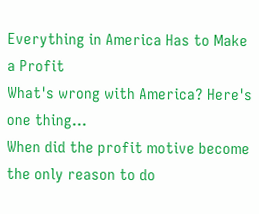Everything in America Has to Make a Profit
What's wrong with America? Here's one thing...
When did the profit motive become the only reason to do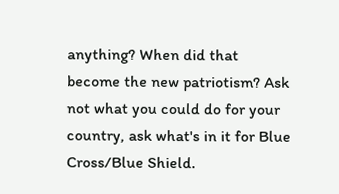anything? When did that become the new patriotism? Ask not what you could do for your country, ask what's in it for Blue Cross/Blue Shield.